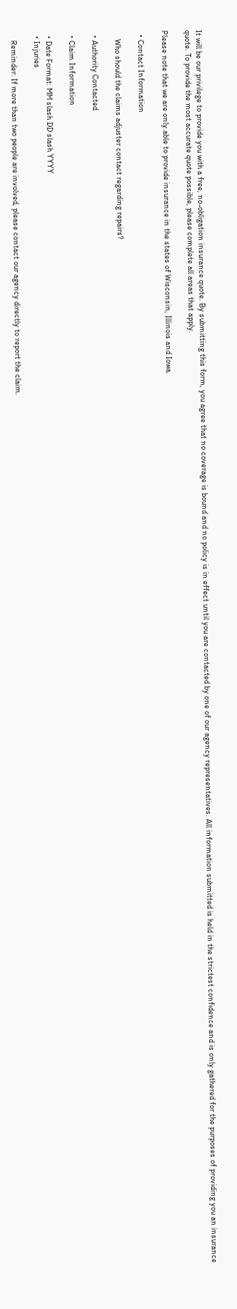It will be our privilege to provide you with a free, no-obligation insurance quote. By submitting this form, you agree that no coverage is bound and no policy is in effect until you are contacted by one of our agency representatives. All information submitted is held in the strictest confidence and is only gathered for the purposes of providing you an insurance quote. To provide the most accurate quote possible, please complete all areas that apply.

Please note that we are only able to provide insurance in the states of Wisconsin, Illinois and Iowa.

  • Contact Information

    Who should the claims adjuster contact regarding repairs?

  • Authority Contacted

  • Claim Information

  • Date Format: MM slash DD slash YYYY
  • Injuries

    Reminder: If more than two people are involved, please contact our agency directly to report the claim.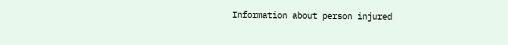Information about person injured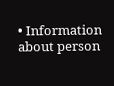• Information about person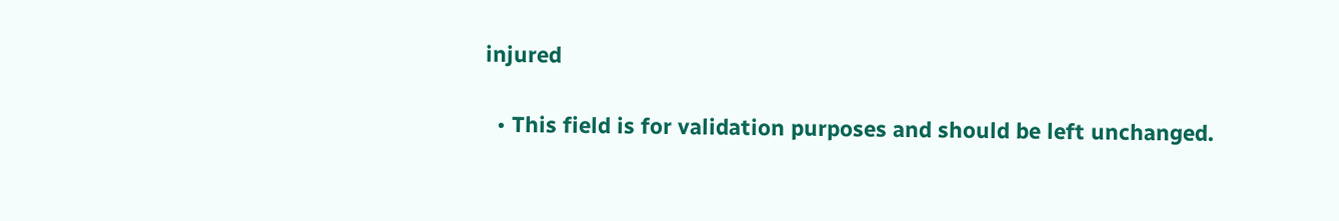injured

  • This field is for validation purposes and should be left unchanged.